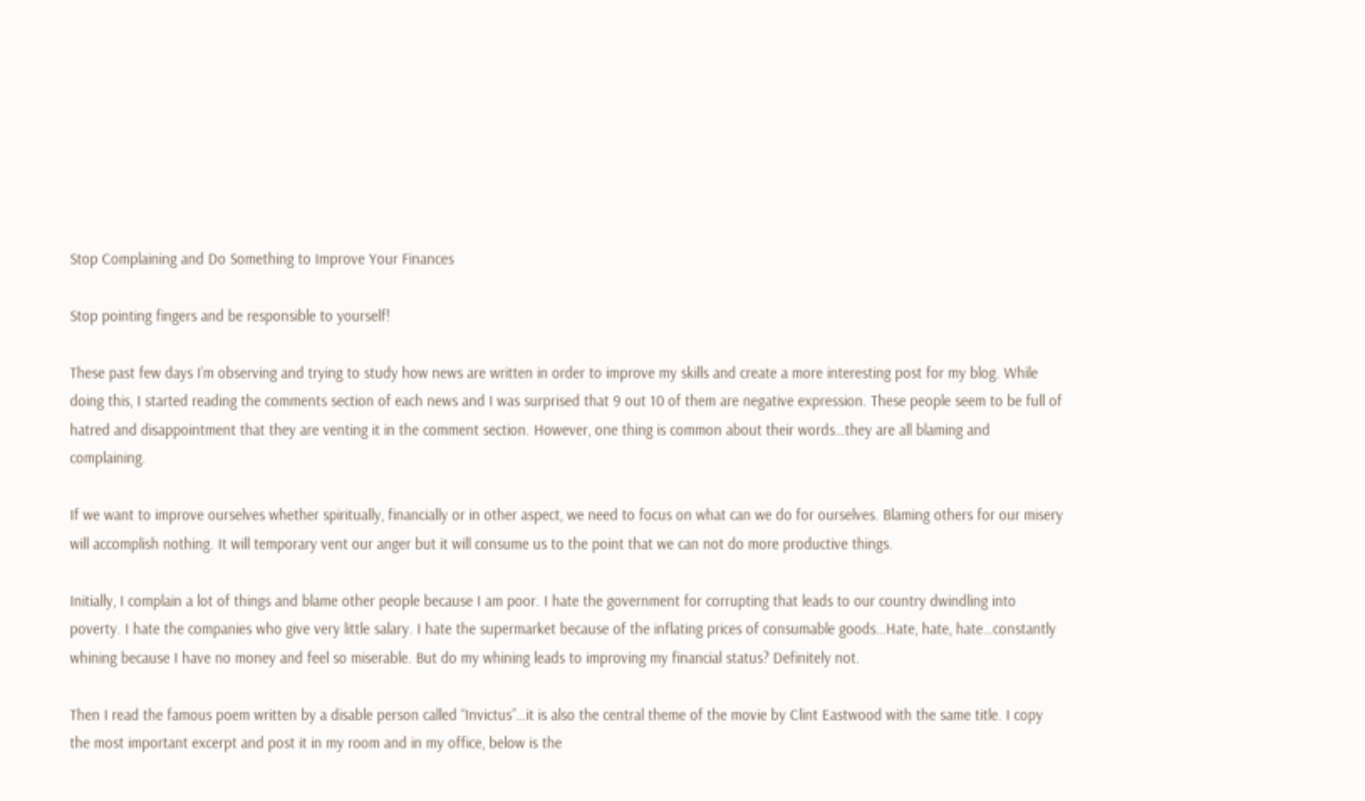Stop Complaining and Do Something to Improve Your Finances

Stop pointing fingers and be responsible to yourself!

These past few days I’m observing and trying to study how news are written in order to improve my skills and create a more interesting post for my blog. While doing this, I started reading the comments section of each news and I was surprised that 9 out 10 of them are negative expression. These people seem to be full of hatred and disappointment that they are venting it in the comment section. However, one thing is common about their words…they are all blaming and complaining.

If we want to improve ourselves whether spiritually, financially or in other aspect, we need to focus on what can we do for ourselves. Blaming others for our misery will accomplish nothing. It will temporary vent our anger but it will consume us to the point that we can not do more productive things.

Initially, I complain a lot of things and blame other people because I am poor. I hate the government for corrupting that leads to our country dwindling into poverty. I hate the companies who give very little salary. I hate the supermarket because of the inflating prices of consumable goods…Hate, hate, hate…constantly whining because I have no money and feel so miserable. But do my whining leads to improving my financial status? Definitely not.

Then I read the famous poem written by a disable person called “Invictus”…it is also the central theme of the movie by Clint Eastwood with the same title. I copy the most important excerpt and post it in my room and in my office, below is the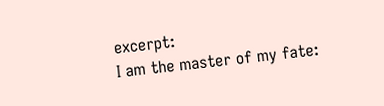excerpt:
I am the master of my fate: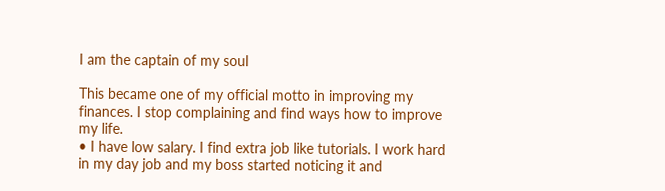I am the captain of my soul

This became one of my official motto in improving my finances. I stop complaining and find ways how to improve my life.
• I have low salary. I find extra job like tutorials. I work hard in my day job and my boss started noticing it and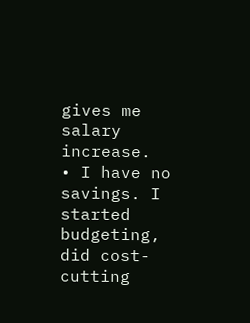gives me salary increase.
• I have no savings. I started budgeting, did cost-cutting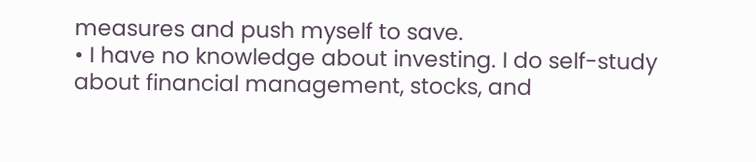measures and push myself to save.
• I have no knowledge about investing. I do self-study about financial management, stocks, and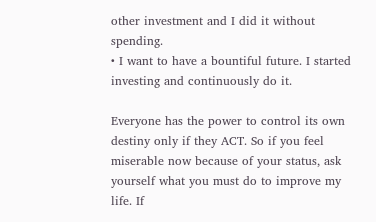other investment and I did it without spending.
• I want to have a bountiful future. I started investing and continuously do it.

Everyone has the power to control its own destiny only if they ACT. So if you feel miserable now because of your status, ask yourself what you must do to improve my life. If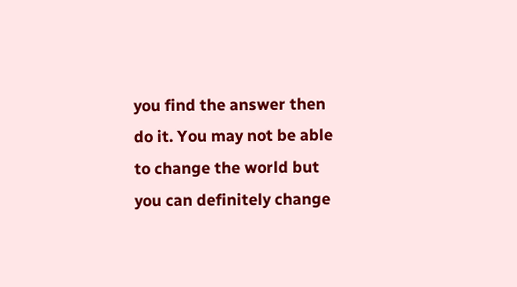you find the answer then do it. You may not be able to change the world but you can definitely change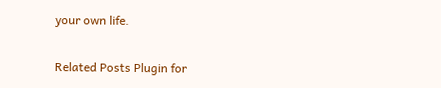your own life.

Related Posts Plugin for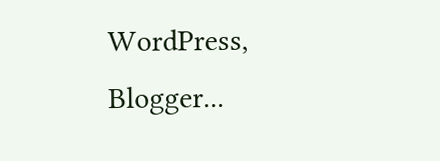WordPress, Blogger...